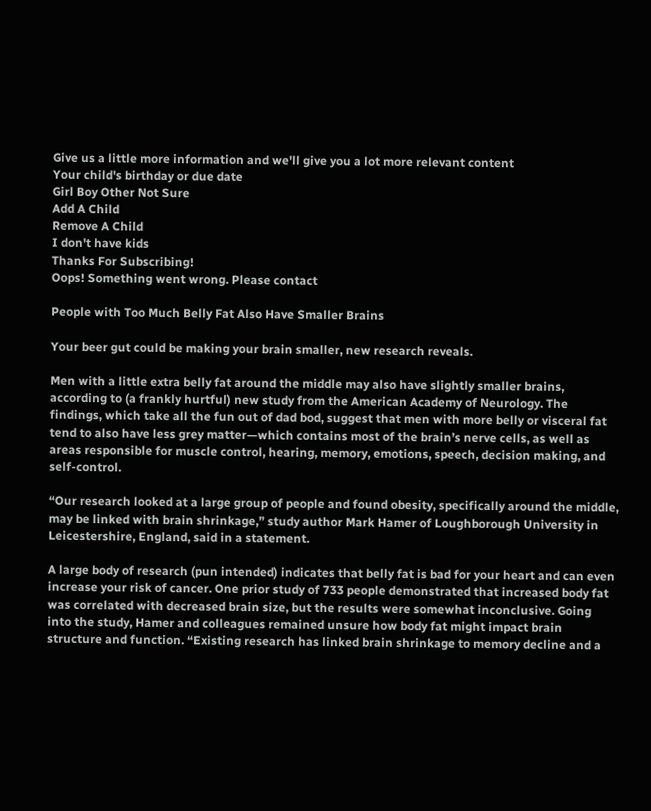Give us a little more information and we'll give you a lot more relevant content
Your child's birthday or due date
Girl Boy Other Not Sure
Add A Child
Remove A Child
I don't have kids
Thanks For Subscribing!
Oops! Something went wrong. Please contact

People with Too Much Belly Fat Also Have Smaller Brains

Your beer gut could be making your brain smaller, new research reveals.

Men with a little extra belly fat around the middle may also have slightly smaller brains, according to (a frankly hurtful) new study from the American Academy of Neurology. The findings, which take all the fun out of dad bod, suggest that men with more belly or visceral fat tend to also have less grey matter—which contains most of the brain’s nerve cells, as well as areas responsible for muscle control, hearing, memory, emotions, speech, decision making, and self-control.

“Our research looked at a large group of people and found obesity, specifically around the middle, may be linked with brain shrinkage,” study author Mark Hamer of Loughborough University in Leicestershire, England, said in a statement.

A large body of research (pun intended) indicates that belly fat is bad for your heart and can even increase your risk of cancer. One prior study of 733 people demonstrated that increased body fat was correlated with decreased brain size, but the results were somewhat inconclusive. Going into the study, Hamer and colleagues remained unsure how body fat might impact brain structure and function. “Existing research has linked brain shrinkage to memory decline and a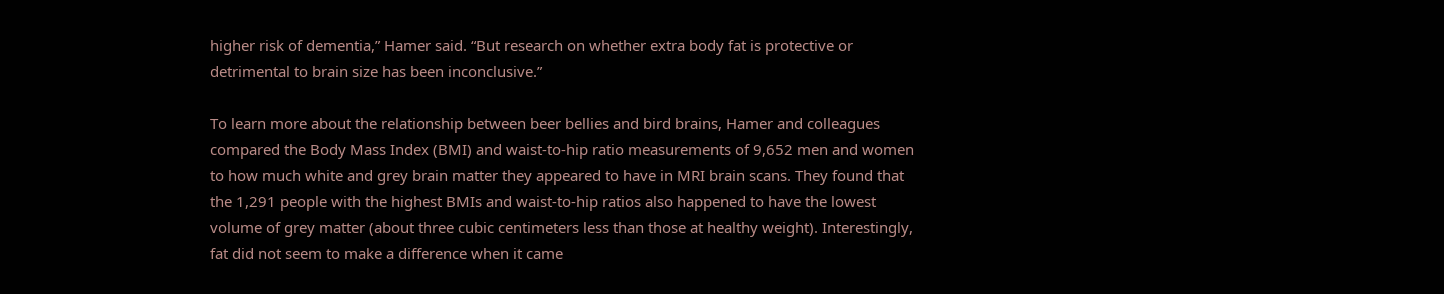higher risk of dementia,” Hamer said. “But research on whether extra body fat is protective or detrimental to brain size has been inconclusive.”

To learn more about the relationship between beer bellies and bird brains, Hamer and colleagues compared the Body Mass Index (BMI) and waist-to-hip ratio measurements of 9,652 men and women to how much white and grey brain matter they appeared to have in MRI brain scans. They found that the 1,291 people with the highest BMIs and waist-to-hip ratios also happened to have the lowest volume of grey matter (about three cubic centimeters less than those at healthy weight). Interestingly, fat did not seem to make a difference when it came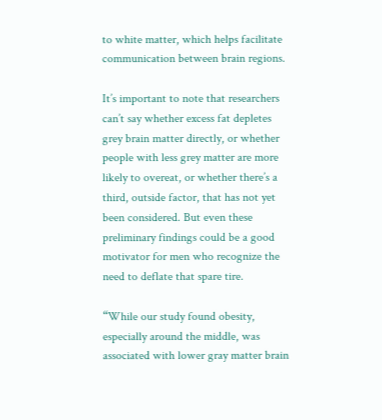to white matter, which helps facilitate communication between brain regions.

It’s important to note that researchers can’t say whether excess fat depletes grey brain matter directly, or whether people with less grey matter are more likely to overeat, or whether there’s a third, outside factor, that has not yet been considered. But even these preliminary findings could be a good motivator for men who recognize the need to deflate that spare tire.

“While our study found obesity, especially around the middle, was associated with lower gray matter brain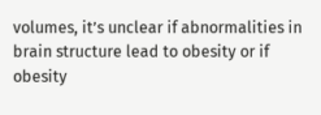volumes, it’s unclear if abnormalities in brain structure lead to obesity or if obesity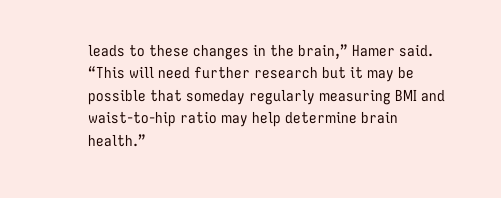leads to these changes in the brain,” Hamer said. “This will need further research but it may be possible that someday regularly measuring BMI and waist-to-hip ratio may help determine brain health.”